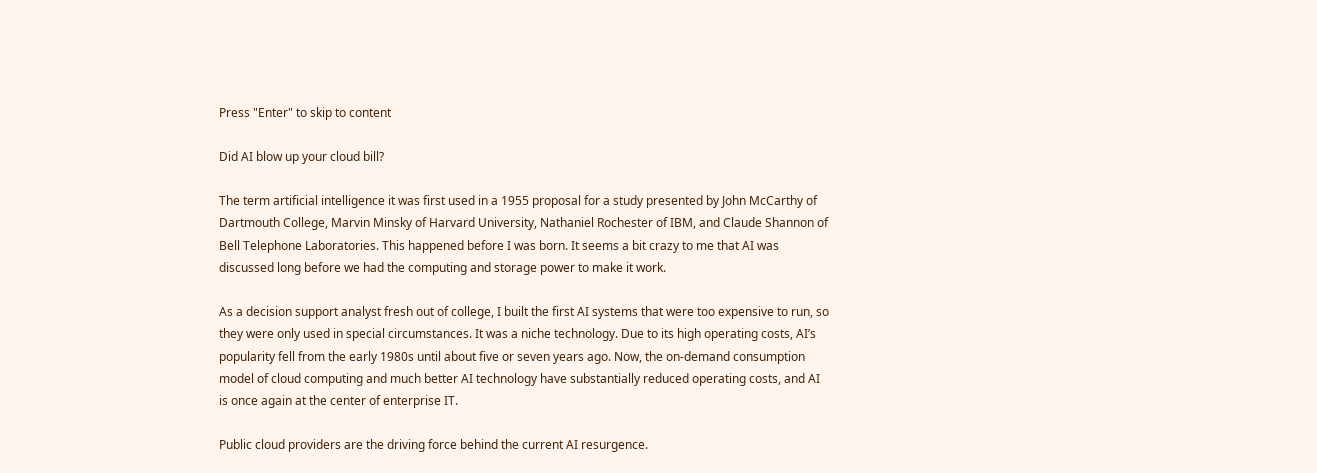Press "Enter" to skip to content

Did AI blow up your cloud bill?

The term artificial intelligence it was first used in a 1955 proposal for a study presented by John McCarthy of Dartmouth College, Marvin Minsky of Harvard University, Nathaniel Rochester of IBM, and Claude Shannon of Bell Telephone Laboratories. This happened before I was born. It seems a bit crazy to me that AI was discussed long before we had the computing and storage power to make it work.

As a decision support analyst fresh out of college, I built the first AI systems that were too expensive to run, so they were only used in special circumstances. It was a niche technology. Due to its high operating costs, AI’s popularity fell from the early 1980s until about five or seven years ago. Now, the on-demand consumption model of cloud computing and much better AI technology have substantially reduced operating costs, and AI is once again at the center of enterprise IT.

Public cloud providers are the driving force behind the current AI resurgence.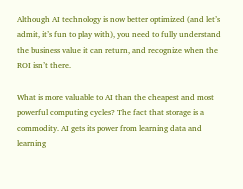Although AI technology is now better optimized (and let’s admit, it’s fun to play with), you need to fully understand the business value it can return, and recognize when the ROI isn’t there.

What is more valuable to AI than the cheapest and most powerful computing cycles? The fact that storage is a commodity. AI gets its power from learning data and learning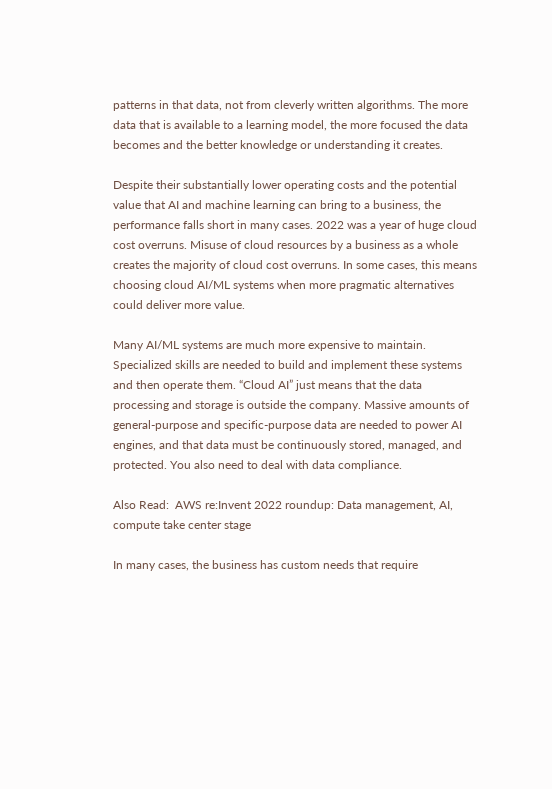patterns in that data, not from cleverly written algorithms. The more data that is available to a learning model, the more focused the data becomes and the better knowledge or understanding it creates.

Despite their substantially lower operating costs and the potential value that AI and machine learning can bring to a business, the performance falls short in many cases. 2022 was a year of huge cloud cost overruns. Misuse of cloud resources by a business as a whole creates the majority of cloud cost overruns. In some cases, this means choosing cloud AI/ML systems when more pragmatic alternatives could deliver more value.

Many AI/ML systems are much more expensive to maintain. Specialized skills are needed to build and implement these systems and then operate them. “Cloud AI” just means that the data processing and storage is outside the company. Massive amounts of general-purpose and specific-purpose data are needed to power AI engines, and that data must be continuously stored, managed, and protected. You also need to deal with data compliance.

Also Read:  AWS re:Invent 2022 roundup: Data management, AI, compute take center stage

In many cases, the business has custom needs that require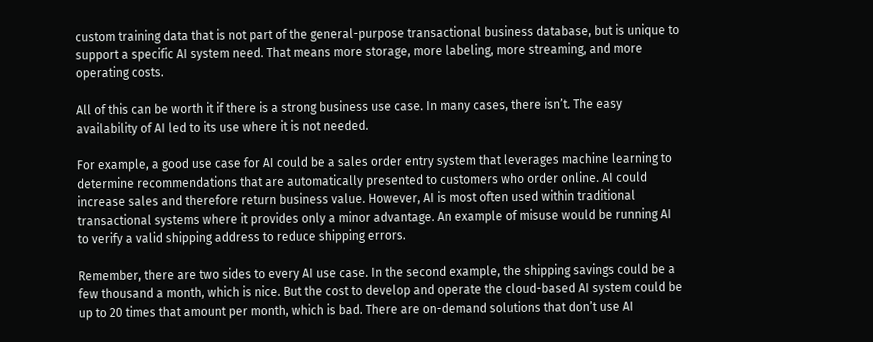custom training data that is not part of the general-purpose transactional business database, but is unique to support a specific AI system need. That means more storage, more labeling, more streaming, and more operating costs.

All of this can be worth it if there is a strong business use case. In many cases, there isn’t. The easy availability of AI led to its use where it is not needed.

For example, a good use case for AI could be a sales order entry system that leverages machine learning to determine recommendations that are automatically presented to customers who order online. AI could increase sales and therefore return business value. However, AI is most often used within traditional transactional systems where it provides only a minor advantage. An example of misuse would be running AI to verify a valid shipping address to reduce shipping errors.

Remember, there are two sides to every AI use case. In the second example, the shipping savings could be a few thousand a month, which is nice. But the cost to develop and operate the cloud-based AI system could be up to 20 times that amount per month, which is bad. There are on-demand solutions that don’t use AI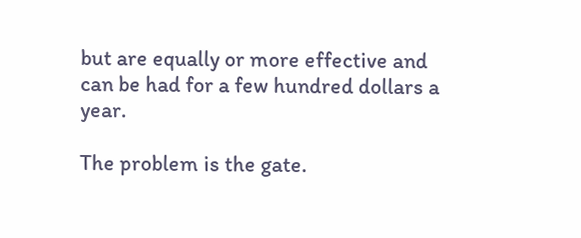but are equally or more effective and can be had for a few hundred dollars a year.

The problem is the gate.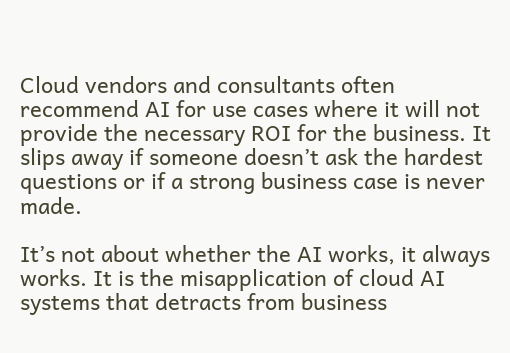Cloud vendors and consultants often recommend AI for use cases where it will not provide the necessary ROI for the business. It slips away if someone doesn’t ask the hardest questions or if a strong business case is never made.

It’s not about whether the AI works, it always works. It is the misapplication of cloud AI systems that detracts from business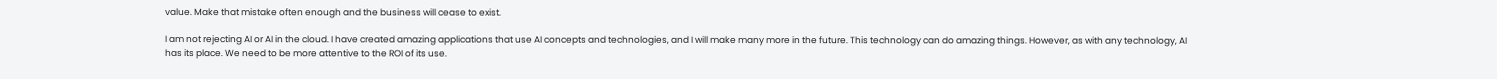value. Make that mistake often enough and the business will cease to exist.

I am not rejecting AI or AI in the cloud. I have created amazing applications that use AI concepts and technologies, and I will make many more in the future. This technology can do amazing things. However, as with any technology, AI has its place. We need to be more attentive to the ROI of its use.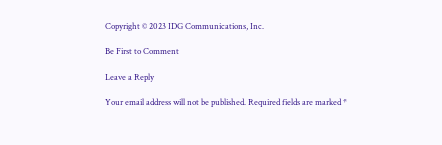Copyright © 2023 IDG Communications, Inc.

Be First to Comment

Leave a Reply

Your email address will not be published. Required fields are marked *